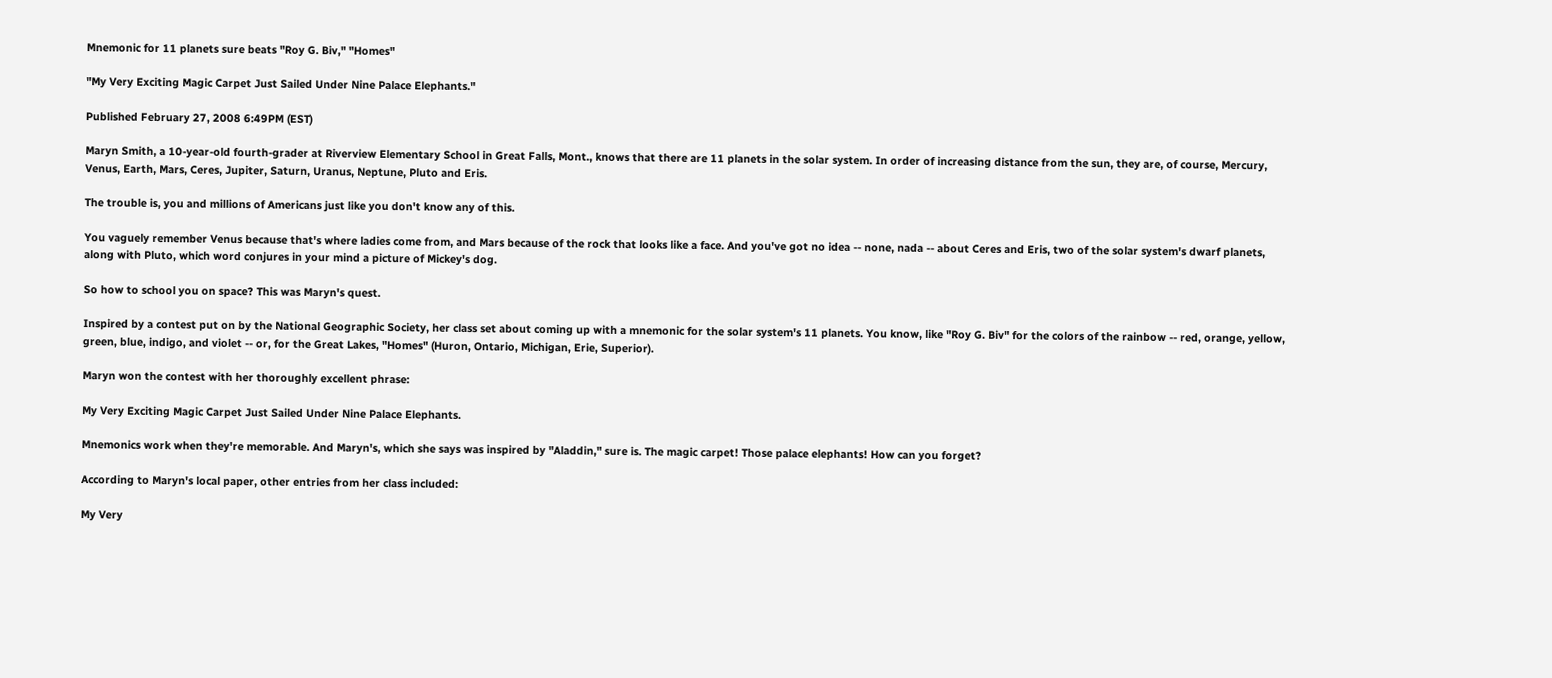Mnemonic for 11 planets sure beats "Roy G. Biv," "Homes"

"My Very Exciting Magic Carpet Just Sailed Under Nine Palace Elephants."

Published February 27, 2008 6:49PM (EST)

Maryn Smith, a 10-year-old fourth-grader at Riverview Elementary School in Great Falls, Mont., knows that there are 11 planets in the solar system. In order of increasing distance from the sun, they are, of course, Mercury, Venus, Earth, Mars, Ceres, Jupiter, Saturn, Uranus, Neptune, Pluto and Eris.

The trouble is, you and millions of Americans just like you don't know any of this.

You vaguely remember Venus because that's where ladies come from, and Mars because of the rock that looks like a face. And you've got no idea -- none, nada -- about Ceres and Eris, two of the solar system's dwarf planets, along with Pluto, which word conjures in your mind a picture of Mickey's dog.

So how to school you on space? This was Maryn's quest.

Inspired by a contest put on by the National Geographic Society, her class set about coming up with a mnemonic for the solar system's 11 planets. You know, like "Roy G. Biv" for the colors of the rainbow -- red, orange, yellow, green, blue, indigo, and violet -- or, for the Great Lakes, "Homes" (Huron, Ontario, Michigan, Erie, Superior).

Maryn won the contest with her thoroughly excellent phrase:

My Very Exciting Magic Carpet Just Sailed Under Nine Palace Elephants.

Mnemonics work when they're memorable. And Maryn's, which she says was inspired by "Aladdin," sure is. The magic carpet! Those palace elephants! How can you forget?

According to Maryn's local paper, other entries from her class included:

My Very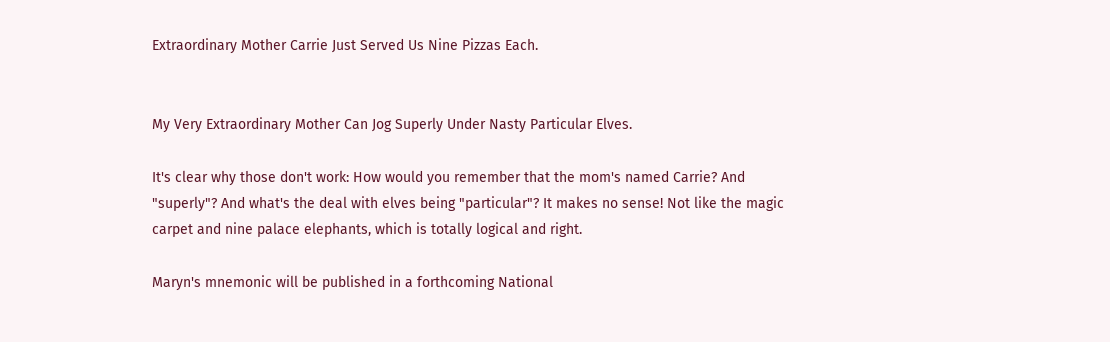Extraordinary Mother Carrie Just Served Us Nine Pizzas Each.


My Very Extraordinary Mother Can Jog Superly Under Nasty Particular Elves.

It's clear why those don't work: How would you remember that the mom's named Carrie? And "superly"? And what's the deal with elves being "particular"? It makes no sense! Not like the magic carpet and nine palace elephants, which is totally logical and right.

Maryn's mnemonic will be published in a forthcoming National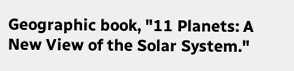Geographic book, "11 Planets: A New View of the Solar System."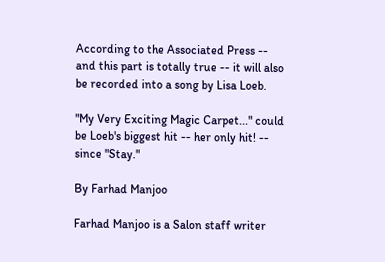According to the Associated Press -- and this part is totally true -- it will also be recorded into a song by Lisa Loeb.

"My Very Exciting Magic Carpet..." could be Loeb's biggest hit -- her only hit! -- since "Stay."

By Farhad Manjoo

Farhad Manjoo is a Salon staff writer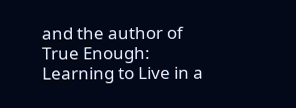and the author of True Enough: Learning to Live in a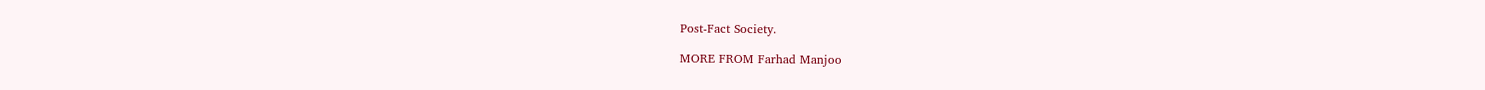Post-Fact Society.

MORE FROM Farhad Manjoo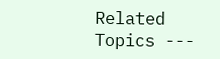Related Topics ---